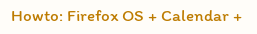Howto: Firefox OS + Calendar +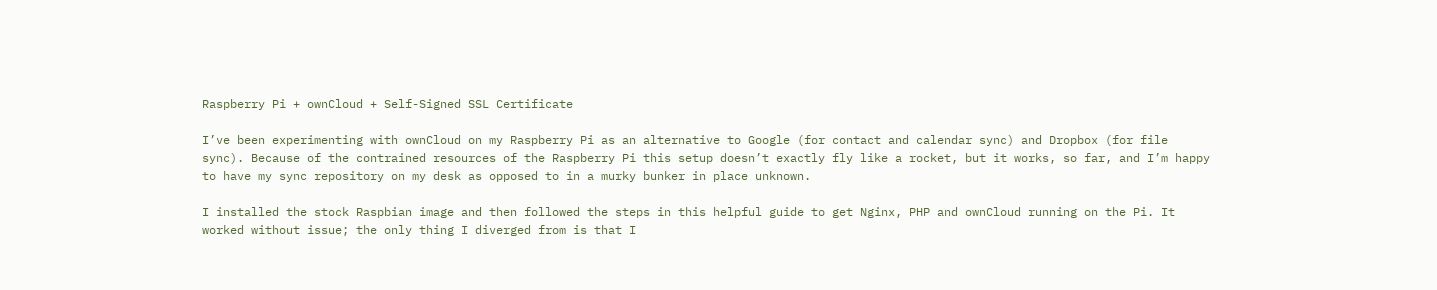Raspberry Pi + ownCloud + Self-Signed SSL Certificate

I’ve been experimenting with ownCloud on my Raspberry Pi as an alternative to Google (for contact and calendar sync) and Dropbox (for file sync). Because of the contrained resources of the Raspberry Pi this setup doesn’t exactly fly like a rocket, but it works, so far, and I’m happy to have my sync repository on my desk as opposed to in a murky bunker in place unknown.

I installed the stock Raspbian image and then followed the steps in this helpful guide to get Nginx, PHP and ownCloud running on the Pi. It worked without issue; the only thing I diverged from is that I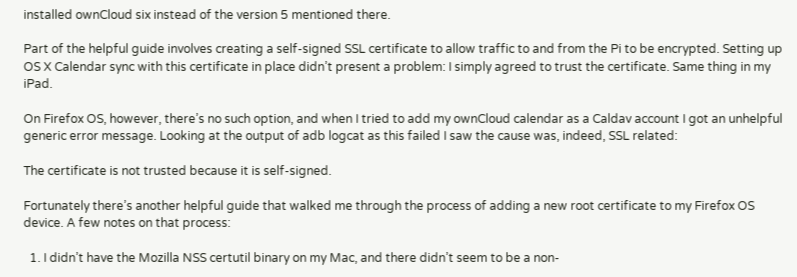installed ownCloud six instead of the version 5 mentioned there.

Part of the helpful guide involves creating a self-signed SSL certificate to allow traffic to and from the Pi to be encrypted. Setting up OS X Calendar sync with this certificate in place didn’t present a problem: I simply agreed to trust the certificate. Same thing in my iPad.

On Firefox OS, however, there’s no such option, and when I tried to add my ownCloud calendar as a Caldav account I got an unhelpful generic error message. Looking at the output of adb logcat as this failed I saw the cause was, indeed, SSL related:

The certificate is not trusted because it is self-signed.

Fortunately there’s another helpful guide that walked me through the process of adding a new root certificate to my Firefox OS device. A few notes on that process:

  1. I didn’t have the Mozilla NSS certutil binary on my Mac, and there didn’t seem to be a non-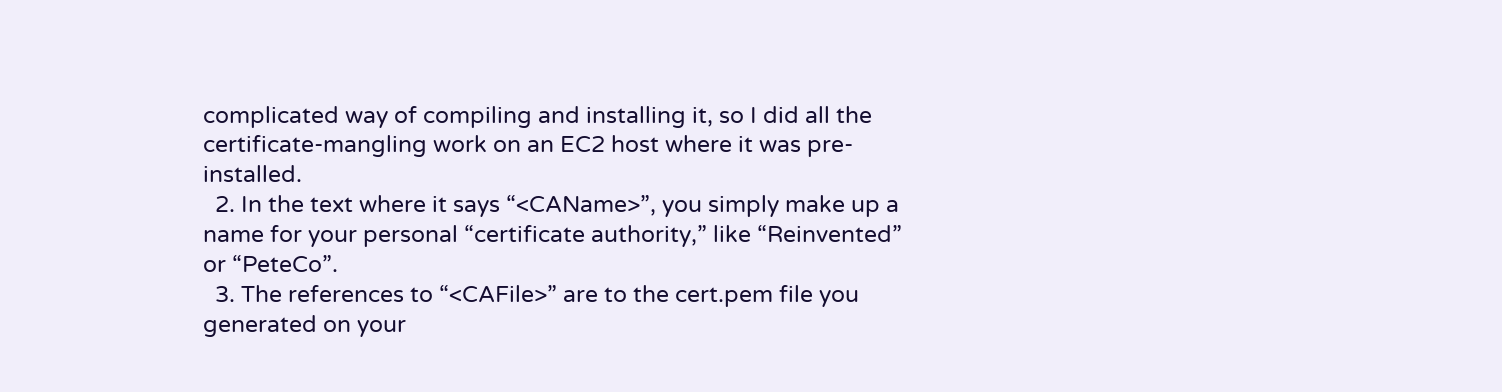complicated way of compiling and installing it, so I did all the certificate-mangling work on an EC2 host where it was pre-installed.
  2. In the text where it says “<CAName>”, you simply make up a name for your personal “certificate authority,” like “Reinvented” or “PeteCo”.
  3. The references to “<CAFile>” are to the cert.pem file you generated on your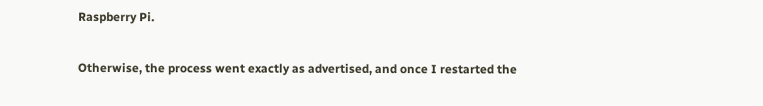Raspberry Pi.

Otherwise, the process went exactly as advertised, and once I restarted the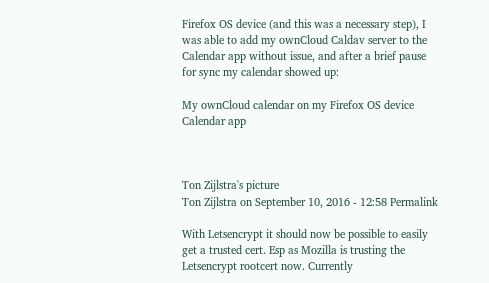Firefox OS device (and this was a necessary step), I was able to add my ownCloud Caldav server to the Calendar app without issue, and after a brief pause for sync my calendar showed up:

My ownCloud calendar on my Firefox OS device Calendar app



Ton Zijlstra's picture
Ton Zijlstra on September 10, 2016 - 12:58 Permalink

With Letsencrypt it should now be possible to easily get a trusted cert. Esp as Mozilla is trusting the Letsencrypt rootcert now. Currently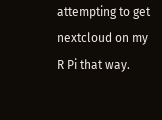attempting to get nextcloud on my R Pi that way.